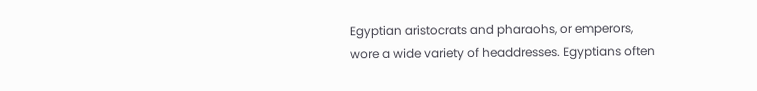Egyptian aristocrats and pharaohs, or emperors, wore a wide variety of headdresses. Egyptians often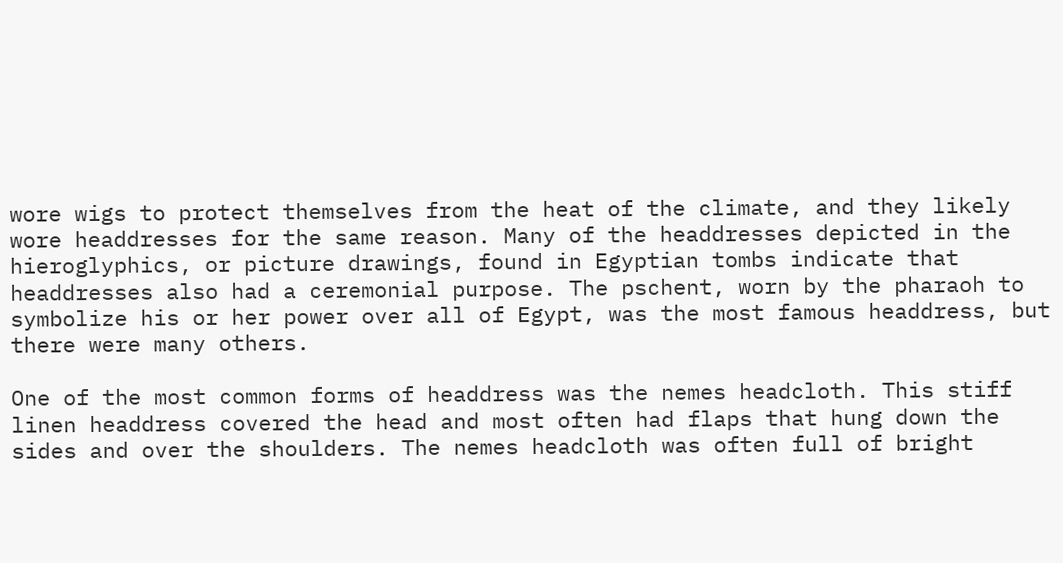wore wigs to protect themselves from the heat of the climate, and they likely wore headdresses for the same reason. Many of the headdresses depicted in the hieroglyphics, or picture drawings, found in Egyptian tombs indicate that headdresses also had a ceremonial purpose. The pschent, worn by the pharaoh to symbolize his or her power over all of Egypt, was the most famous headdress, but there were many others.

One of the most common forms of headdress was the nemes headcloth. This stiff linen headdress covered the head and most often had flaps that hung down the sides and over the shoulders. The nemes headcloth was often full of bright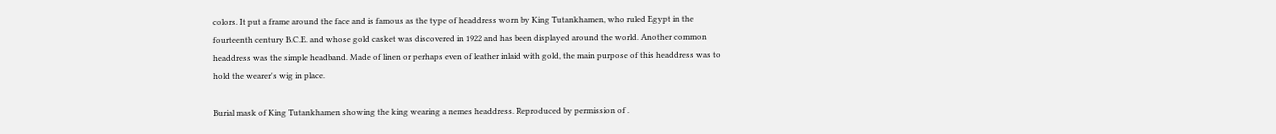colors. It put a frame around the face and is famous as the type of headdress worn by King Tutankhamen, who ruled Egypt in the fourteenth century B.C.E. and whose gold casket was discovered in 1922 and has been displayed around the world. Another common headdress was the simple headband. Made of linen or perhaps even of leather inlaid with gold, the main purpose of this headdress was to hold the wearer's wig in place.

Burial mask of King Tutankhamen showing the king wearing a nemes headdress. Reproduced by permission of .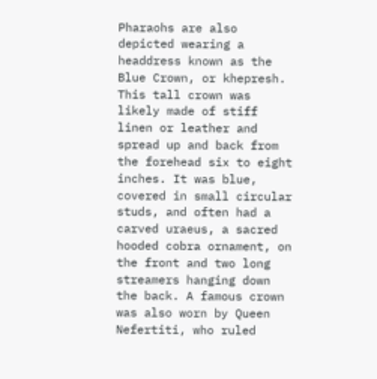Pharaohs are also depicted wearing a headdress known as the Blue Crown, or khepresh. This tall crown was likely made of stiff linen or leather and spread up and back from the forehead six to eight inches. It was blue, covered in small circular studs, and often had a carved uraeus, a sacred hooded cobra ornament, on the front and two long streamers hanging down the back. A famous crown was also worn by Queen Nefertiti, who ruled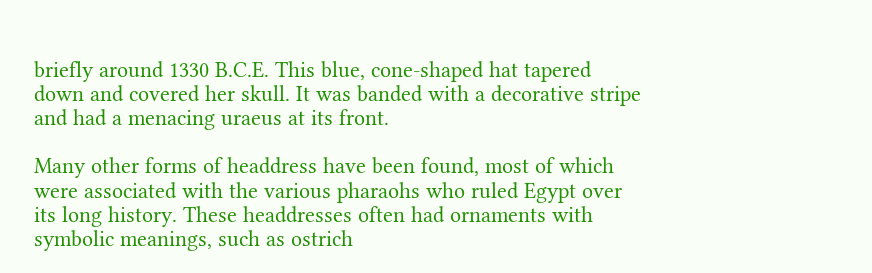briefly around 1330 B.C.E. This blue, cone-shaped hat tapered down and covered her skull. It was banded with a decorative stripe and had a menacing uraeus at its front.

Many other forms of headdress have been found, most of which were associated with the various pharaohs who ruled Egypt over its long history. These headdresses often had ornaments with symbolic meanings, such as ostrich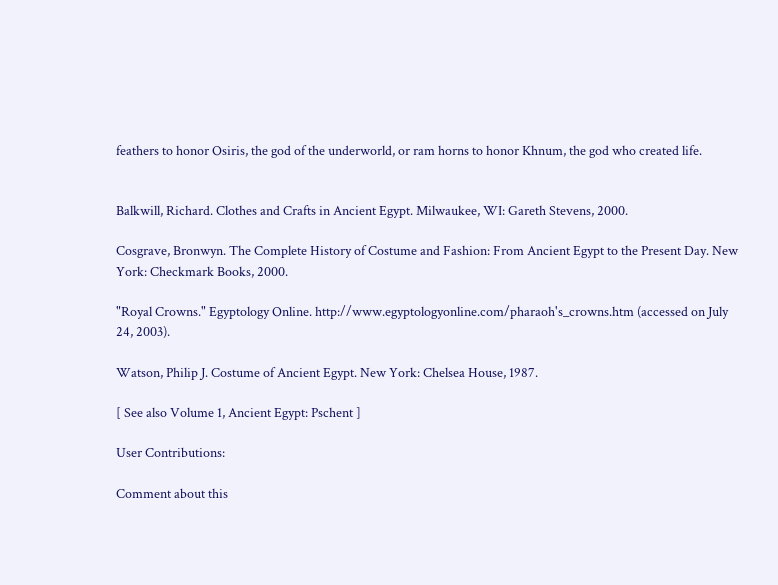feathers to honor Osiris, the god of the underworld, or ram horns to honor Khnum, the god who created life.


Balkwill, Richard. Clothes and Crafts in Ancient Egypt. Milwaukee, WI: Gareth Stevens, 2000.

Cosgrave, Bronwyn. The Complete History of Costume and Fashion: From Ancient Egypt to the Present Day. New York: Checkmark Books, 2000.

"Royal Crowns." Egyptology Online. http://www.egyptologyonline.com/pharaoh's_crowns.htm (accessed on July 24, 2003).

Watson, Philip J. Costume of Ancient Egypt. New York: Chelsea House, 1987.

[ See also Volume 1, Ancient Egypt: Pschent ]

User Contributions:

Comment about this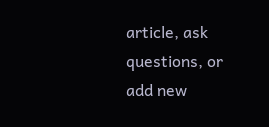article, ask questions, or add new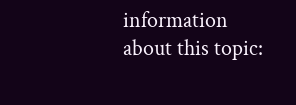information about this topic: